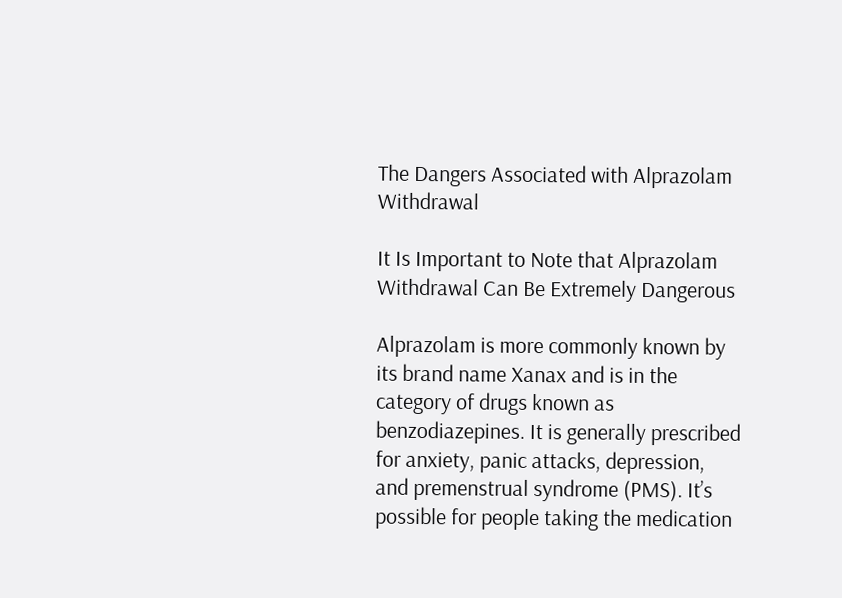The Dangers Associated with Alprazolam Withdrawal

It Is Important to Note that Alprazolam Withdrawal Can Be Extremely Dangerous

Alprazolam is more commonly known by its brand name Xanax and is in the category of drugs known as benzodiazepines. It is generally prescribed for anxiety, panic attacks, depression, and premenstrual syndrome (PMS). It’s possible for people taking the medication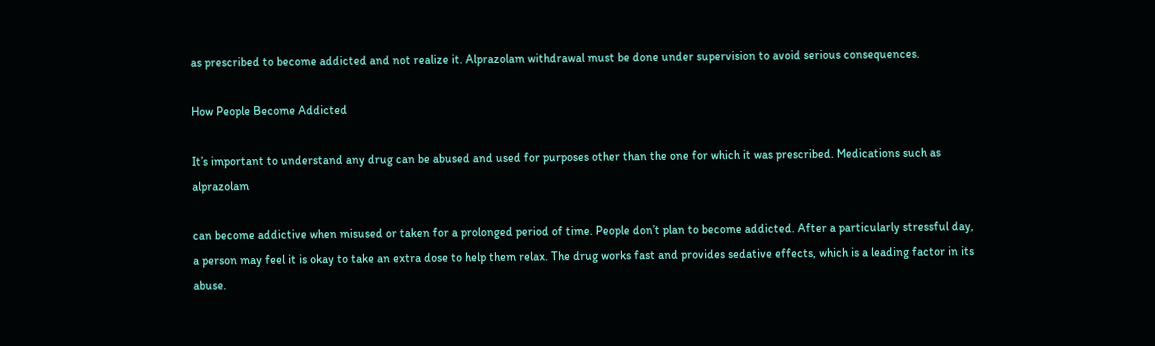as prescribed to become addicted and not realize it. Alprazolam withdrawal must be done under supervision to avoid serious consequences.

How People Become Addicted

It’s important to understand any drug can be abused and used for purposes other than the one for which it was prescribed. Medications such as alprazolam

can become addictive when misused or taken for a prolonged period of time. People don’t plan to become addicted. After a particularly stressful day, a person may feel it is okay to take an extra dose to help them relax. The drug works fast and provides sedative effects, which is a leading factor in its abuse.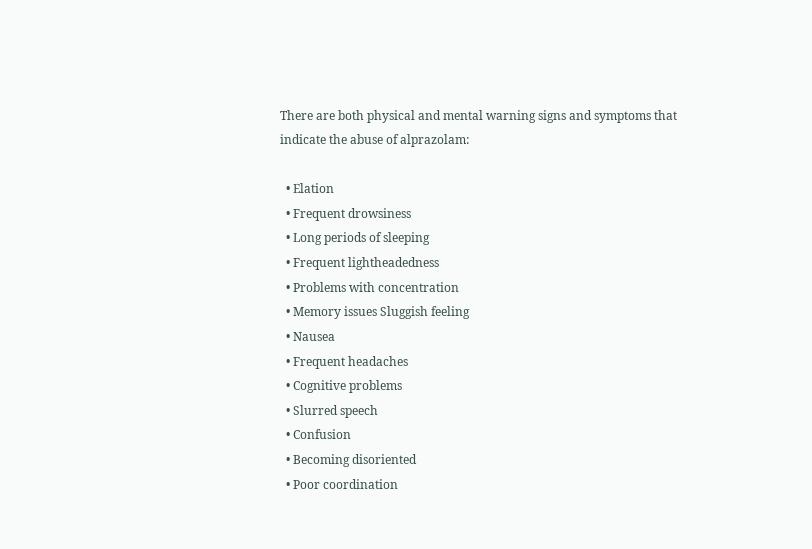There are both physical and mental warning signs and symptoms that indicate the abuse of alprazolam:

  • Elation
  • Frequent drowsiness
  • Long periods of sleeping
  • Frequent lightheadedness
  • Problems with concentration
  • Memory issues Sluggish feeling
  • Nausea
  • Frequent headaches
  • Cognitive problems
  • Slurred speech
  • Confusion
  • Becoming disoriented
  • Poor coordination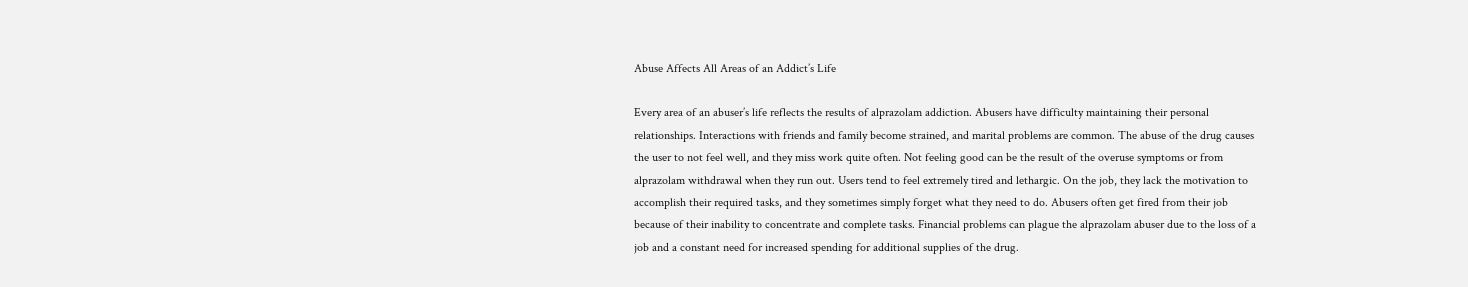Abuse Affects All Areas of an Addict’s Life

Every area of an abuser’s life reflects the results of alprazolam addiction. Abusers have difficulty maintaining their personal relationships. Interactions with friends and family become strained, and marital problems are common. The abuse of the drug causes the user to not feel well, and they miss work quite often. Not feeling good can be the result of the overuse symptoms or from alprazolam withdrawal when they run out. Users tend to feel extremely tired and lethargic. On the job, they lack the motivation to accomplish their required tasks, and they sometimes simply forget what they need to do. Abusers often get fired from their job because of their inability to concentrate and complete tasks. Financial problems can plague the alprazolam abuser due to the loss of a job and a constant need for increased spending for additional supplies of the drug.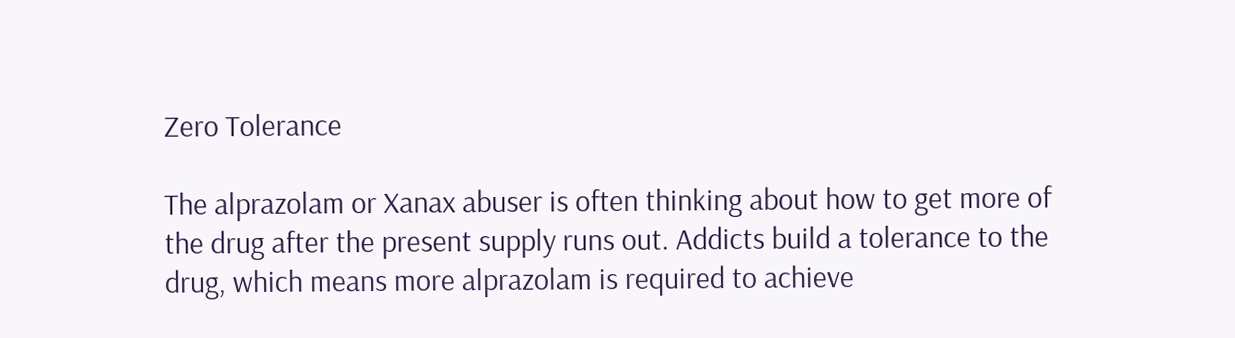Zero Tolerance

The alprazolam or Xanax abuser is often thinking about how to get more of the drug after the present supply runs out. Addicts build a tolerance to the drug, which means more alprazolam is required to achieve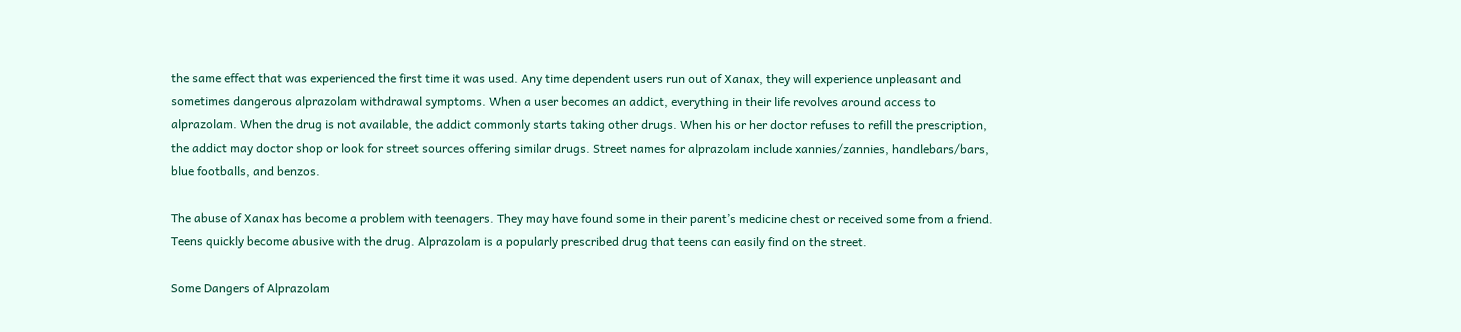the same effect that was experienced the first time it was used. Any time dependent users run out of Xanax, they will experience unpleasant and sometimes dangerous alprazolam withdrawal symptoms. When a user becomes an addict, everything in their life revolves around access to alprazolam. When the drug is not available, the addict commonly starts taking other drugs. When his or her doctor refuses to refill the prescription, the addict may doctor shop or look for street sources offering similar drugs. Street names for alprazolam include xannies/zannies, handlebars/bars, blue footballs, and benzos.

The abuse of Xanax has become a problem with teenagers. They may have found some in their parent’s medicine chest or received some from a friend. Teens quickly become abusive with the drug. Alprazolam is a popularly prescribed drug that teens can easily find on the street.

Some Dangers of Alprazolam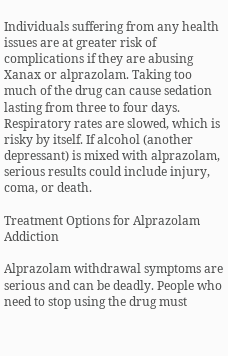Individuals suffering from any health issues are at greater risk of complications if they are abusing Xanax or alprazolam. Taking too much of the drug can cause sedation lasting from three to four days. Respiratory rates are slowed, which is risky by itself. If alcohol (another depressant) is mixed with alprazolam, serious results could include injury, coma, or death.

Treatment Options for Alprazolam Addiction

Alprazolam withdrawal symptoms are serious and can be deadly. People who need to stop using the drug must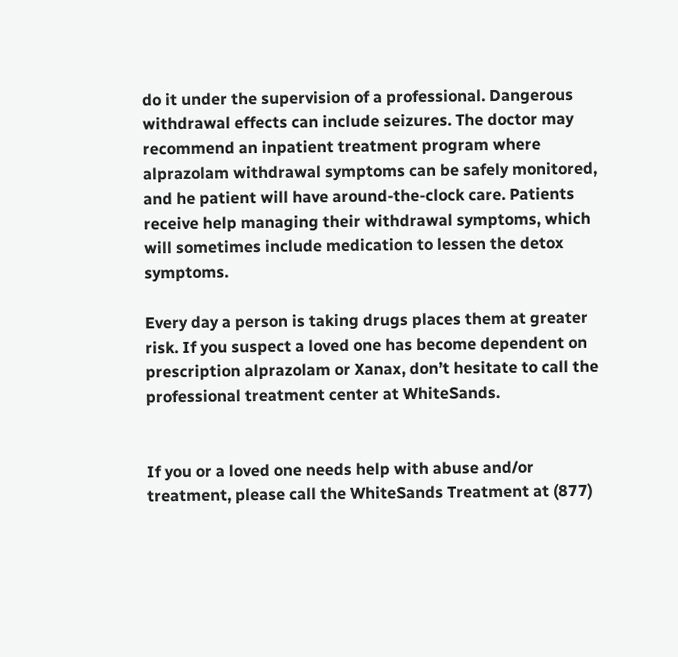do it under the supervision of a professional. Dangerous withdrawal effects can include seizures. The doctor may recommend an inpatient treatment program where alprazolam withdrawal symptoms can be safely monitored, and he patient will have around-the-clock care. Patients receive help managing their withdrawal symptoms, which will sometimes include medication to lessen the detox symptoms.

Every day a person is taking drugs places them at greater risk. If you suspect a loved one has become dependent on prescription alprazolam or Xanax, don’t hesitate to call the professional treatment center at WhiteSands.


If you or a loved one needs help with abuse and/or treatment, please call the WhiteSands Treatment at (877)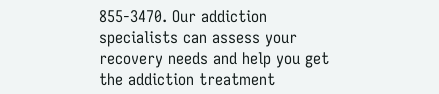855-3470. Our addiction specialists can assess your recovery needs and help you get the addiction treatment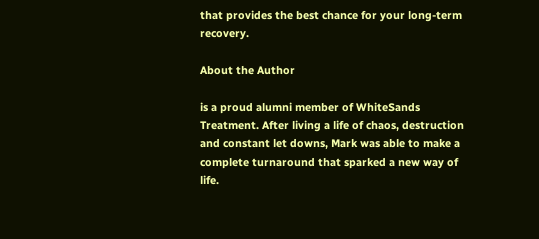that provides the best chance for your long-term recovery.

About the Author

is a proud alumni member of WhiteSands Treatment. After living a life of chaos, destruction and constant let downs, Mark was able to make a complete turnaround that sparked a new way of life.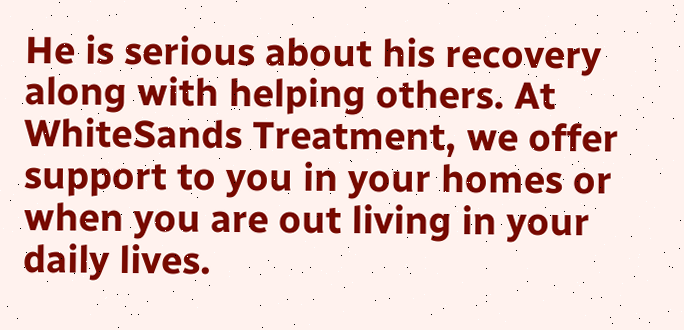He is serious about his recovery along with helping others. At WhiteSands Treatment, we offer support to you in your homes or when you are out living in your daily lives.